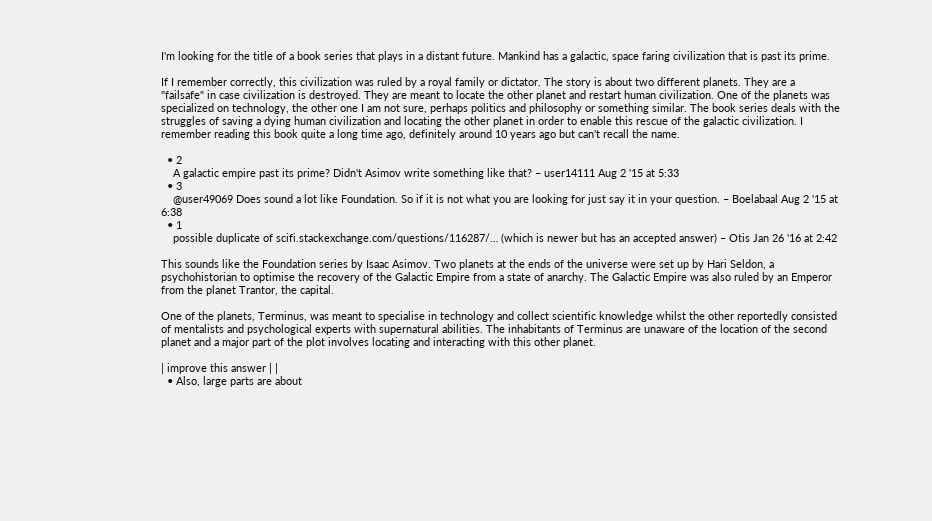I'm looking for the title of a book series that plays in a distant future. Mankind has a galactic, space faring civilization that is past its prime.

If I remember correctly, this civilization was ruled by a royal family or dictator. The story is about two different planets. They are a "failsafe" in case civilization is destroyed. They are meant to locate the other planet and restart human civilization. One of the planets was specialized on technology, the other one I am not sure, perhaps politics and philosophy or something similar. The book series deals with the struggles of saving a dying human civilization and locating the other planet in order to enable this rescue of the galactic civilization. I remember reading this book quite a long time ago, definitely around 10 years ago but can't recall the name.

  • 2
    A galactic empire past its prime? Didn't Asimov write something like that? – user14111 Aug 2 '15 at 5:33
  • 3
    @user49069 Does sound a lot like Foundation. So if it is not what you are looking for just say it in your question. – Boelabaal Aug 2 '15 at 6:38
  • 1
    possible duplicate of scifi.stackexchange.com/questions/116287/… (which is newer but has an accepted answer) – Otis Jan 26 '16 at 2:42

This sounds like the Foundation series by Isaac Asimov. Two planets at the ends of the universe were set up by Hari Seldon, a psychohistorian to optimise the recovery of the Galactic Empire from a state of anarchy. The Galactic Empire was also ruled by an Emperor from the planet Trantor, the capital.

One of the planets, Terminus, was meant to specialise in technology and collect scientific knowledge whilst the other reportedly consisted of mentalists and psychological experts with supernatural abilities. The inhabitants of Terminus are unaware of the location of the second planet and a major part of the plot involves locating and interacting with this other planet.

| improve this answer | |
  • Also, large parts are about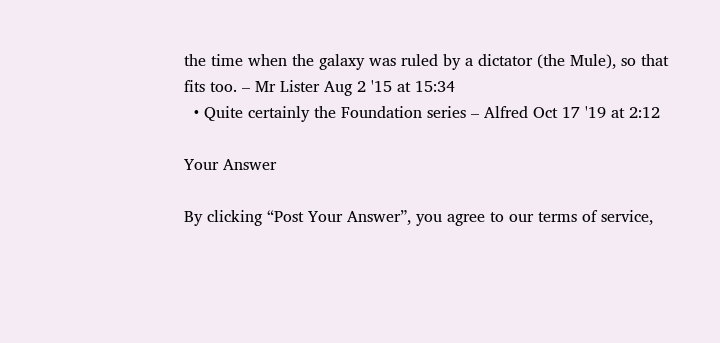the time when the galaxy was ruled by a dictator (the Mule), so that fits too. – Mr Lister Aug 2 '15 at 15:34
  • Quite certainly the Foundation series – Alfred Oct 17 '19 at 2:12

Your Answer

By clicking “Post Your Answer”, you agree to our terms of service,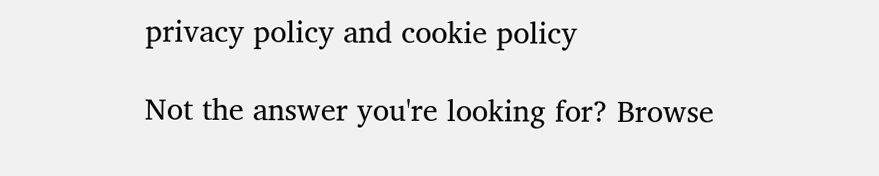privacy policy and cookie policy

Not the answer you're looking for? Browse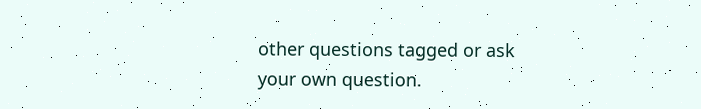other questions tagged or ask your own question.